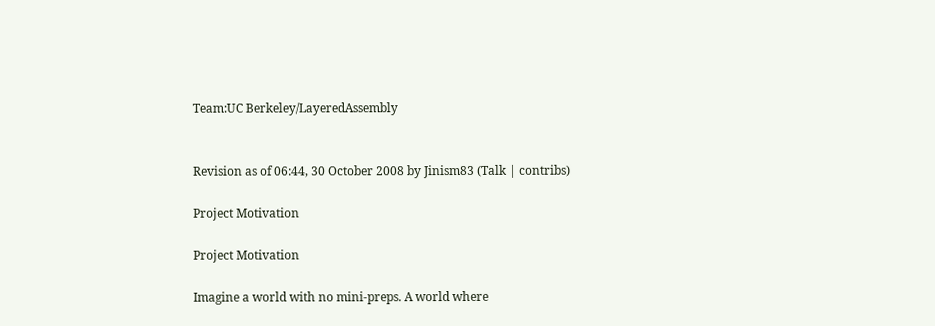Team:UC Berkeley/LayeredAssembly


Revision as of 06:44, 30 October 2008 by Jinism83 (Talk | contribs)

Project Motivation

Project Motivation

Imagine a world with no mini-preps. A world where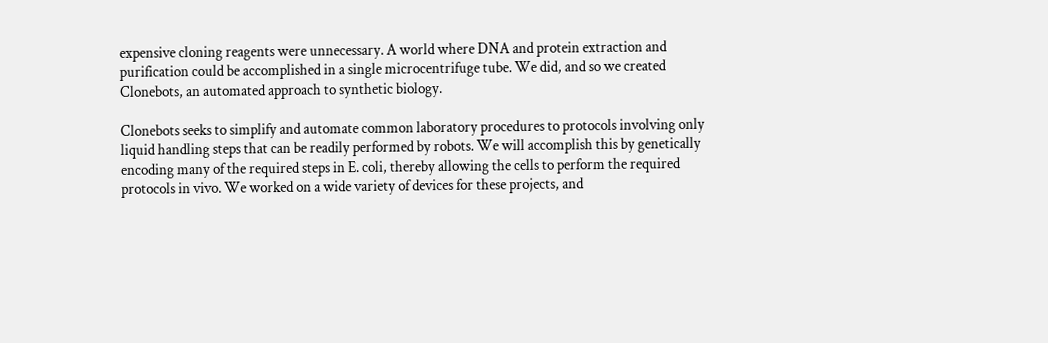expensive cloning reagents were unnecessary. A world where DNA and protein extraction and purification could be accomplished in a single microcentrifuge tube. We did, and so we created Clonebots, an automated approach to synthetic biology.

Clonebots seeks to simplify and automate common laboratory procedures to protocols involving only liquid handling steps that can be readily performed by robots. We will accomplish this by genetically encoding many of the required steps in E. coli, thereby allowing the cells to perform the required protocols in vivo. We worked on a wide variety of devices for these projects, and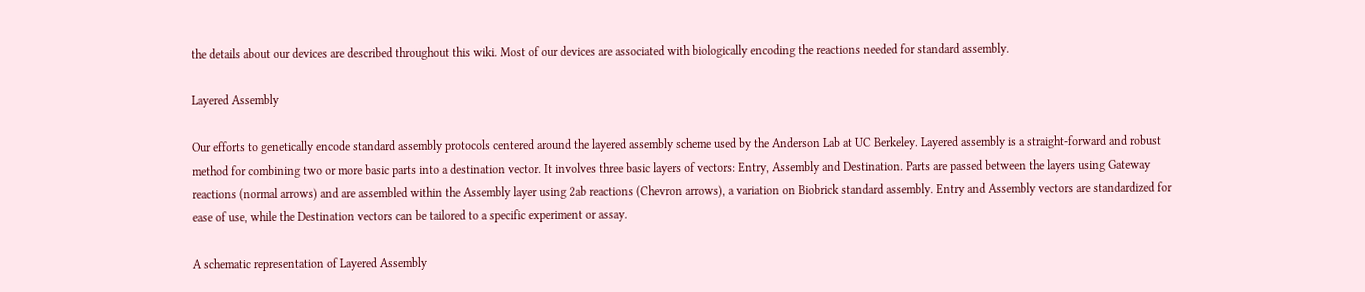the details about our devices are described throughout this wiki. Most of our devices are associated with biologically encoding the reactions needed for standard assembly.

Layered Assembly

Our efforts to genetically encode standard assembly protocols centered around the layered assembly scheme used by the Anderson Lab at UC Berkeley. Layered assembly is a straight-forward and robust method for combining two or more basic parts into a destination vector. It involves three basic layers of vectors: Entry, Assembly and Destination. Parts are passed between the layers using Gateway reactions (normal arrows) and are assembled within the Assembly layer using 2ab reactions (Chevron arrows), a variation on Biobrick standard assembly. Entry and Assembly vectors are standardized for ease of use, while the Destination vectors can be tailored to a specific experiment or assay.

A schematic representation of Layered Assembly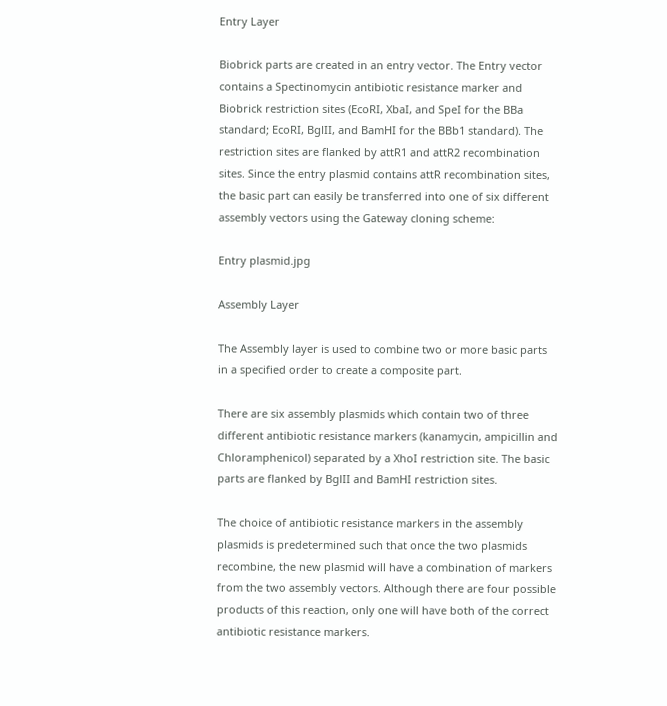Entry Layer

Biobrick parts are created in an entry vector. The Entry vector contains a Spectinomycin antibiotic resistance marker and Biobrick restriction sites (EcoRI, XbaI, and SpeI for the BBa standard; EcoRI, BglII, and BamHI for the BBb1 standard). The restriction sites are flanked by attR1 and attR2 recombination sites. Since the entry plasmid contains attR recombination sites, the basic part can easily be transferred into one of six different assembly vectors using the Gateway cloning scheme:

Entry plasmid.jpg

Assembly Layer

The Assembly layer is used to combine two or more basic parts in a specified order to create a composite part.

There are six assembly plasmids which contain two of three different antibiotic resistance markers (kanamycin, ampicillin and Chloramphenicol) separated by a XhoI restriction site. The basic parts are flanked by BglII and BamHI restriction sites.

The choice of antibiotic resistance markers in the assembly plasmids is predetermined such that once the two plasmids recombine, the new plasmid will have a combination of markers from the two assembly vectors. Although there are four possible products of this reaction, only one will have both of the correct antibiotic resistance markers.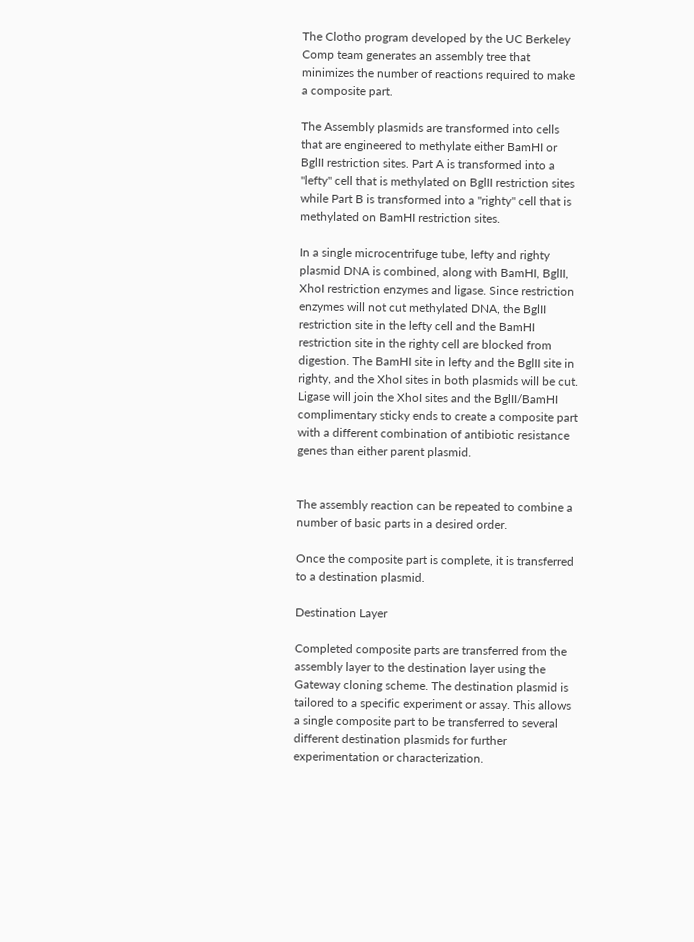The Clotho program developed by the UC Berkeley Comp team generates an assembly tree that minimizes the number of reactions required to make a composite part.

The Assembly plasmids are transformed into cells that are engineered to methylate either BamHI or BglII restriction sites. Part A is transformed into a "lefty" cell that is methylated on BglII restriction sites while Part B is transformed into a "righty" cell that is methylated on BamHI restriction sites.

In a single microcentrifuge tube, lefty and righty plasmid DNA is combined, along with BamHI, BglII, XhoI restriction enzymes and ligase. Since restriction enzymes will not cut methylated DNA, the BglII restriction site in the lefty cell and the BamHI restriction site in the righty cell are blocked from digestion. The BamHI site in lefty and the BglII site in righty, and the XhoI sites in both plasmids will be cut. Ligase will join the XhoI sites and the BglII/BamHI complimentary sticky ends to create a composite part with a different combination of antibiotic resistance genes than either parent plasmid.


The assembly reaction can be repeated to combine a number of basic parts in a desired order.

Once the composite part is complete, it is transferred to a destination plasmid.

Destination Layer

Completed composite parts are transferred from the assembly layer to the destination layer using the Gateway cloning scheme. The destination plasmid is tailored to a specific experiment or assay. This allows a single composite part to be transferred to several different destination plasmids for further experimentation or characterization.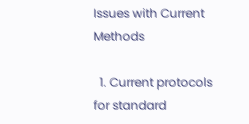Issues with Current Methods

  1. Current protocols for standard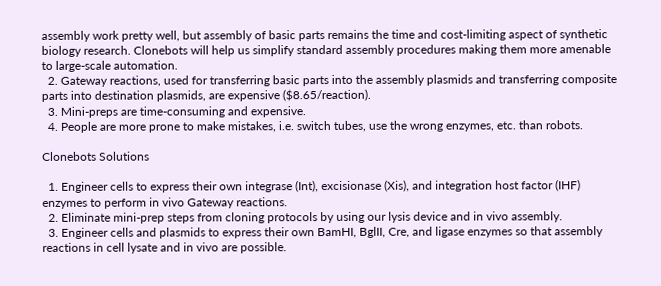assembly work pretty well, but assembly of basic parts remains the time and cost-limiting aspect of synthetic biology research. Clonebots will help us simplify standard assembly procedures making them more amenable to large-scale automation.
  2. Gateway reactions, used for transferring basic parts into the assembly plasmids and transferring composite parts into destination plasmids, are expensive ($8.65/reaction).
  3. Mini-preps are time-consuming and expensive.
  4. People are more prone to make mistakes, i.e. switch tubes, use the wrong enzymes, etc. than robots.

Clonebots Solutions

  1. Engineer cells to express their own integrase (Int), excisionase (Xis), and integration host factor (IHF) enzymes to perform in vivo Gateway reactions.
  2. Eliminate mini-prep steps from cloning protocols by using our lysis device and in vivo assembly.
  3. Engineer cells and plasmids to express their own BamHI, BglII, Cre, and ligase enzymes so that assembly reactions in cell lysate and in vivo are possible.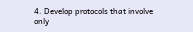4. Develop protocols that involve only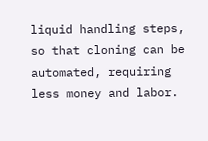liquid handling steps, so that cloning can be automated, requiring less money and labor.